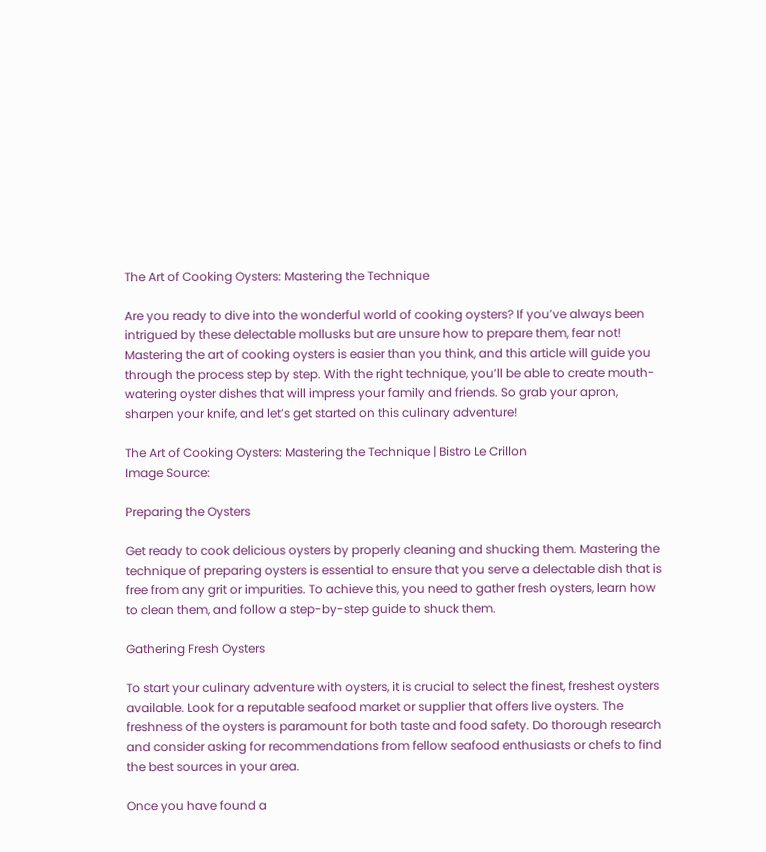The Art of Cooking Oysters: Mastering the Technique

Are you ready to dive into the wonderful world of cooking oysters? If you’ve always been intrigued by these delectable mollusks but are unsure how to prepare them, fear not! Mastering the art of cooking oysters is easier than you think, and this article will guide you through the process step by step. With the right technique, you’ll be able to create mouth-watering oyster dishes that will impress your family and friends. So grab your apron, sharpen your knife, and let’s get started on this culinary adventure!

The Art of Cooking Oysters: Mastering the Technique | Bistro Le Crillon
Image Source:

Preparing the Oysters

Get ready to cook delicious oysters by properly cleaning and shucking them. Mastering the technique of preparing oysters is essential to ensure that you serve a delectable dish that is free from any grit or impurities. To achieve this, you need to gather fresh oysters, learn how to clean them, and follow a step-by-step guide to shuck them.

Gathering Fresh Oysters

To start your culinary adventure with oysters, it is crucial to select the finest, freshest oysters available. Look for a reputable seafood market or supplier that offers live oysters. The freshness of the oysters is paramount for both taste and food safety. Do thorough research and consider asking for recommendations from fellow seafood enthusiasts or chefs to find the best sources in your area.

Once you have found a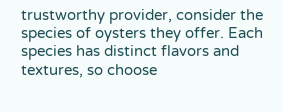trustworthy provider, consider the species of oysters they offer. Each species has distinct flavors and textures, so choose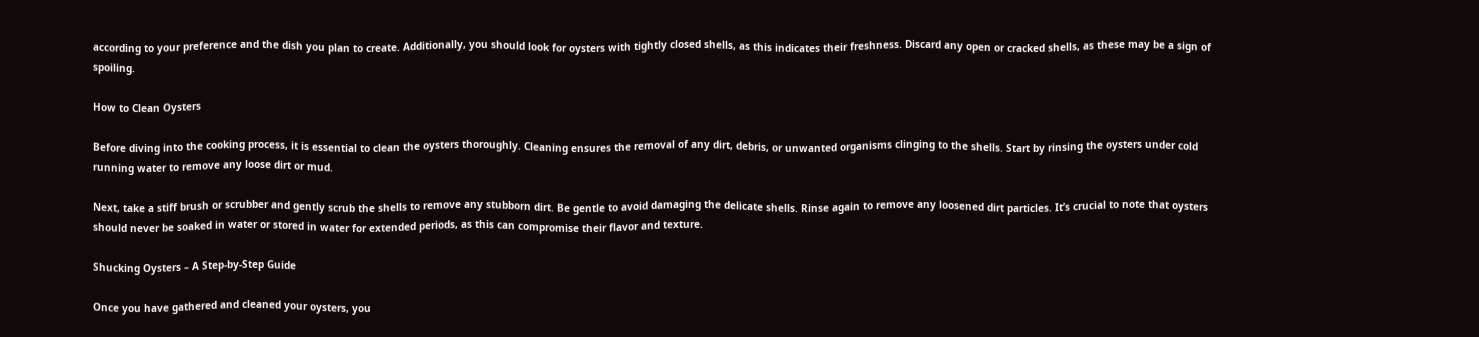according to your preference and the dish you plan to create. Additionally, you should look for oysters with tightly closed shells, as this indicates their freshness. Discard any open or cracked shells, as these may be a sign of spoiling.

How to Clean Oysters

Before diving into the cooking process, it is essential to clean the oysters thoroughly. Cleaning ensures the removal of any dirt, debris, or unwanted organisms clinging to the shells. Start by rinsing the oysters under cold running water to remove any loose dirt or mud.

Next, take a stiff brush or scrubber and gently scrub the shells to remove any stubborn dirt. Be gentle to avoid damaging the delicate shells. Rinse again to remove any loosened dirt particles. It’s crucial to note that oysters should never be soaked in water or stored in water for extended periods, as this can compromise their flavor and texture.

Shucking Oysters – A Step-by-Step Guide

Once you have gathered and cleaned your oysters, you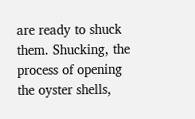are ready to shuck them. Shucking, the process of opening the oyster shells,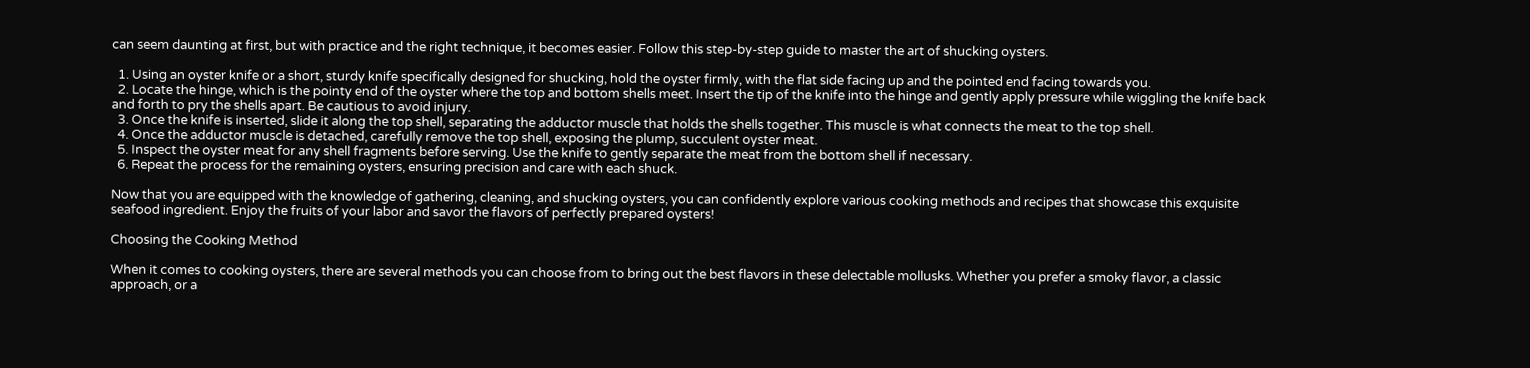can seem daunting at first, but with practice and the right technique, it becomes easier. Follow this step-by-step guide to master the art of shucking oysters.

  1. Using an oyster knife or a short, sturdy knife specifically designed for shucking, hold the oyster firmly, with the flat side facing up and the pointed end facing towards you.
  2. Locate the hinge, which is the pointy end of the oyster where the top and bottom shells meet. Insert the tip of the knife into the hinge and gently apply pressure while wiggling the knife back and forth to pry the shells apart. Be cautious to avoid injury.
  3. Once the knife is inserted, slide it along the top shell, separating the adductor muscle that holds the shells together. This muscle is what connects the meat to the top shell.
  4. Once the adductor muscle is detached, carefully remove the top shell, exposing the plump, succulent oyster meat.
  5. Inspect the oyster meat for any shell fragments before serving. Use the knife to gently separate the meat from the bottom shell if necessary.
  6. Repeat the process for the remaining oysters, ensuring precision and care with each shuck.

Now that you are equipped with the knowledge of gathering, cleaning, and shucking oysters, you can confidently explore various cooking methods and recipes that showcase this exquisite seafood ingredient. Enjoy the fruits of your labor and savor the flavors of perfectly prepared oysters!

Choosing the Cooking Method

When it comes to cooking oysters, there are several methods you can choose from to bring out the best flavors in these delectable mollusks. Whether you prefer a smoky flavor, a classic approach, or a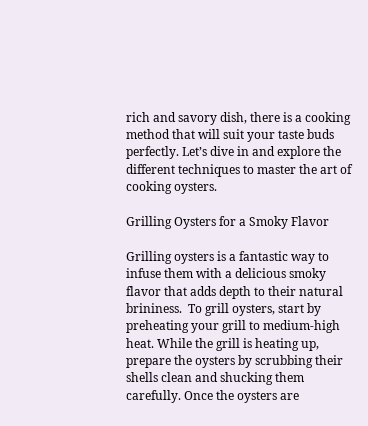rich and savory dish, there is a cooking method that will suit your taste buds perfectly. Let’s dive in and explore the different techniques to master the art of cooking oysters.

Grilling Oysters for a Smoky Flavor

Grilling oysters is a fantastic way to infuse them with a delicious smoky flavor that adds depth to their natural brininess.  To grill oysters, start by preheating your grill to medium-high heat. While the grill is heating up, prepare the oysters by scrubbing their shells clean and shucking them carefully. Once the oysters are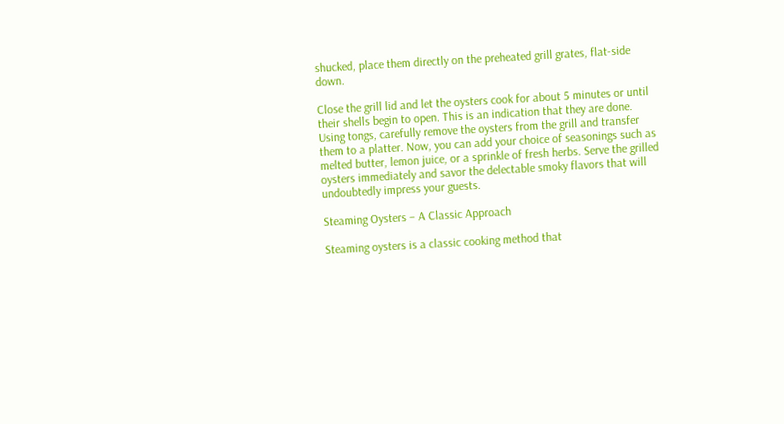shucked, place them directly on the preheated grill grates, flat-side down.

Close the grill lid and let the oysters cook for about 5 minutes or until their shells begin to open. This is an indication that they are done. Using tongs, carefully remove the oysters from the grill and transfer them to a platter. Now, you can add your choice of seasonings such as melted butter, lemon juice, or a sprinkle of fresh herbs. Serve the grilled oysters immediately and savor the delectable smoky flavors that will undoubtedly impress your guests.

Steaming Oysters – A Classic Approach

Steaming oysters is a classic cooking method that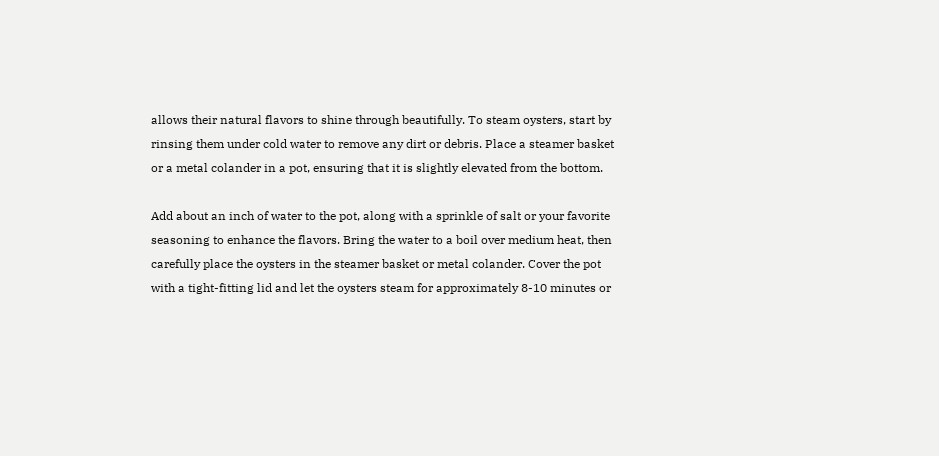allows their natural flavors to shine through beautifully. To steam oysters, start by rinsing them under cold water to remove any dirt or debris. Place a steamer basket or a metal colander in a pot, ensuring that it is slightly elevated from the bottom.

Add about an inch of water to the pot, along with a sprinkle of salt or your favorite seasoning to enhance the flavors. Bring the water to a boil over medium heat, then carefully place the oysters in the steamer basket or metal colander. Cover the pot with a tight-fitting lid and let the oysters steam for approximately 8-10 minutes or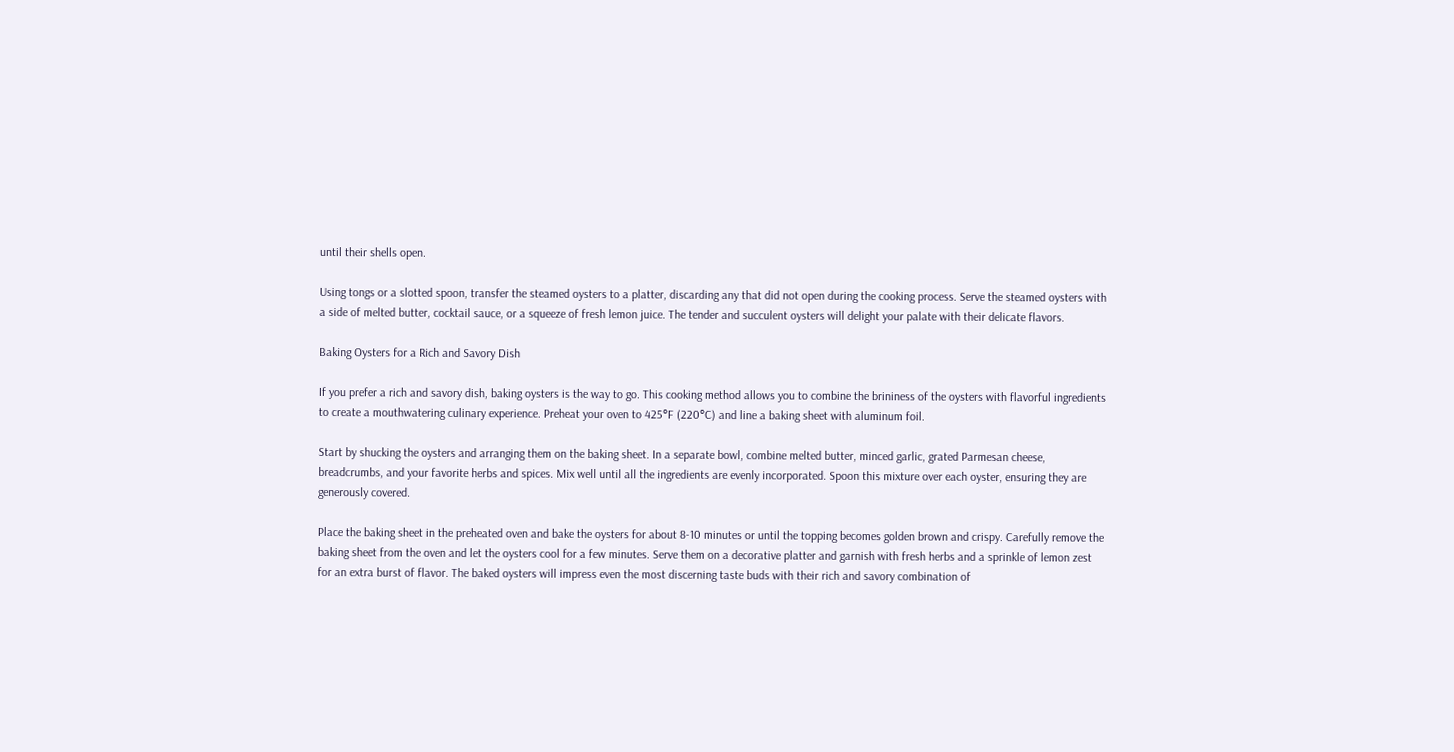until their shells open.

Using tongs or a slotted spoon, transfer the steamed oysters to a platter, discarding any that did not open during the cooking process. Serve the steamed oysters with a side of melted butter, cocktail sauce, or a squeeze of fresh lemon juice. The tender and succulent oysters will delight your palate with their delicate flavors.

Baking Oysters for a Rich and Savory Dish

If you prefer a rich and savory dish, baking oysters is the way to go. This cooking method allows you to combine the brininess of the oysters with flavorful ingredients to create a mouthwatering culinary experience. Preheat your oven to 425°F (220°C) and line a baking sheet with aluminum foil.

Start by shucking the oysters and arranging them on the baking sheet. In a separate bowl, combine melted butter, minced garlic, grated Parmesan cheese, breadcrumbs, and your favorite herbs and spices. Mix well until all the ingredients are evenly incorporated. Spoon this mixture over each oyster, ensuring they are generously covered.

Place the baking sheet in the preheated oven and bake the oysters for about 8-10 minutes or until the topping becomes golden brown and crispy. Carefully remove the baking sheet from the oven and let the oysters cool for a few minutes. Serve them on a decorative platter and garnish with fresh herbs and a sprinkle of lemon zest for an extra burst of flavor. The baked oysters will impress even the most discerning taste buds with their rich and savory combination of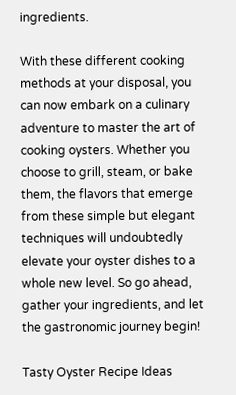ingredients.

With these different cooking methods at your disposal, you can now embark on a culinary adventure to master the art of cooking oysters. Whether you choose to grill, steam, or bake them, the flavors that emerge from these simple but elegant techniques will undoubtedly elevate your oyster dishes to a whole new level. So go ahead, gather your ingredients, and let the gastronomic journey begin!

Tasty Oyster Recipe Ideas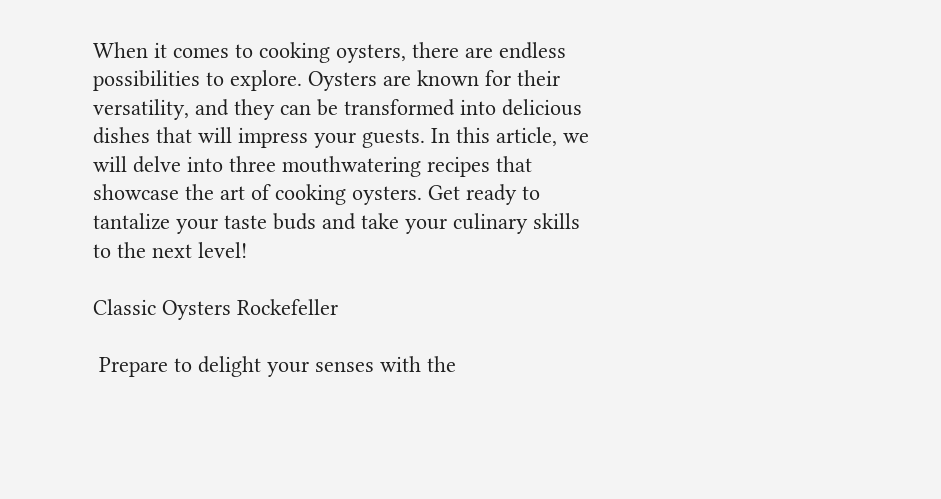When it comes to cooking oysters, there are endless possibilities to explore. Oysters are known for their versatility, and they can be transformed into delicious dishes that will impress your guests. In this article, we will delve into three mouthwatering recipes that showcase the art of cooking oysters. Get ready to tantalize your taste buds and take your culinary skills to the next level!

Classic Oysters Rockefeller

 Prepare to delight your senses with the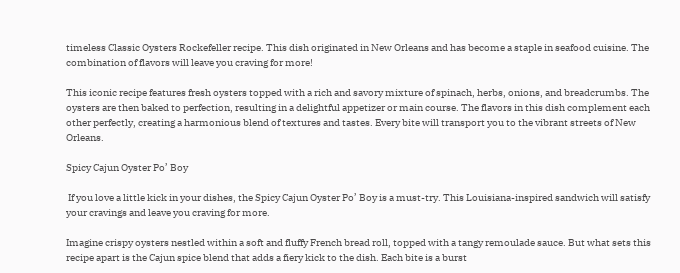timeless Classic Oysters Rockefeller recipe. This dish originated in New Orleans and has become a staple in seafood cuisine. The combination of flavors will leave you craving for more!

This iconic recipe features fresh oysters topped with a rich and savory mixture of spinach, herbs, onions, and breadcrumbs. The oysters are then baked to perfection, resulting in a delightful appetizer or main course. The flavors in this dish complement each other perfectly, creating a harmonious blend of textures and tastes. Every bite will transport you to the vibrant streets of New Orleans.

Spicy Cajun Oyster Po’ Boy

 If you love a little kick in your dishes, the Spicy Cajun Oyster Po’ Boy is a must-try. This Louisiana-inspired sandwich will satisfy your cravings and leave you craving for more.

Imagine crispy oysters nestled within a soft and fluffy French bread roll, topped with a tangy remoulade sauce. But what sets this recipe apart is the Cajun spice blend that adds a fiery kick to the dish. Each bite is a burst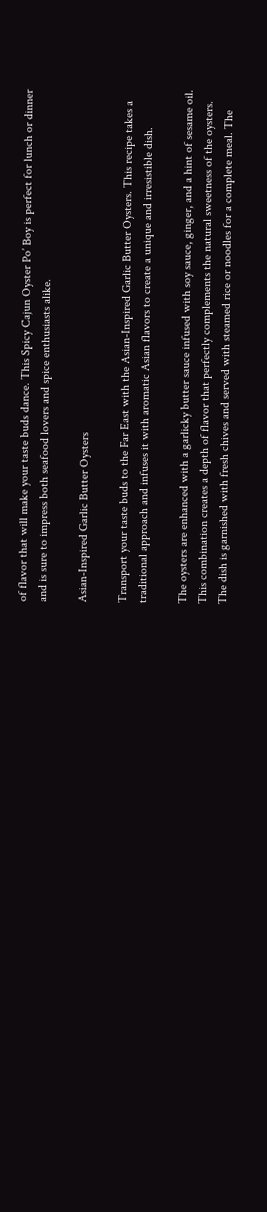of flavor that will make your taste buds dance. This Spicy Cajun Oyster Po’ Boy is perfect for lunch or dinner and is sure to impress both seafood lovers and spice enthusiasts alike.

Asian-Inspired Garlic Butter Oysters

Transport your taste buds to the Far East with the Asian-Inspired Garlic Butter Oysters. This recipe takes a traditional approach and infuses it with aromatic Asian flavors to create a unique and irresistible dish.

The oysters are enhanced with a garlicky butter sauce infused with soy sauce, ginger, and a hint of sesame oil. This combination creates a depth of flavor that perfectly complements the natural sweetness of the oysters. The dish is garnished with fresh chives and served with steamed rice or noodles for a complete meal. The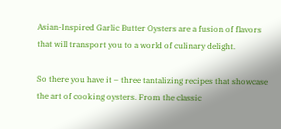Asian-Inspired Garlic Butter Oysters are a fusion of flavors that will transport you to a world of culinary delight.

So there you have it – three tantalizing recipes that showcase the art of cooking oysters. From the classic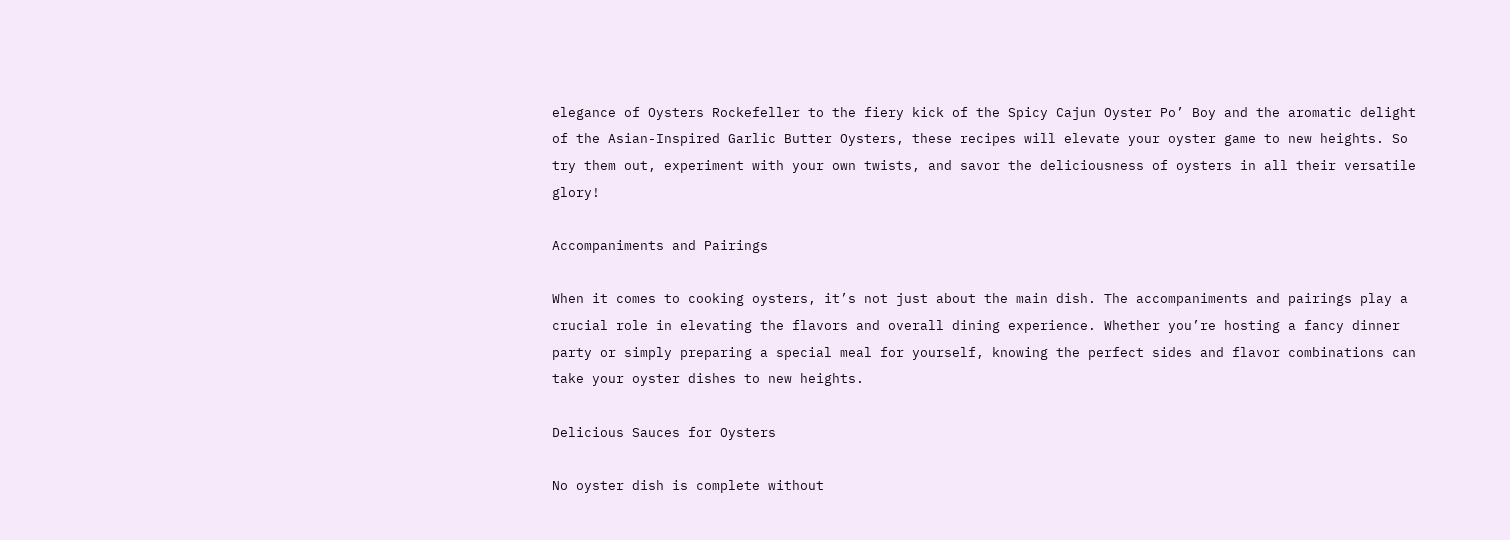elegance of Oysters Rockefeller to the fiery kick of the Spicy Cajun Oyster Po’ Boy and the aromatic delight of the Asian-Inspired Garlic Butter Oysters, these recipes will elevate your oyster game to new heights. So try them out, experiment with your own twists, and savor the deliciousness of oysters in all their versatile glory!

Accompaniments and Pairings

When it comes to cooking oysters, it’s not just about the main dish. The accompaniments and pairings play a crucial role in elevating the flavors and overall dining experience. Whether you’re hosting a fancy dinner party or simply preparing a special meal for yourself, knowing the perfect sides and flavor combinations can take your oyster dishes to new heights.

Delicious Sauces for Oysters

No oyster dish is complete without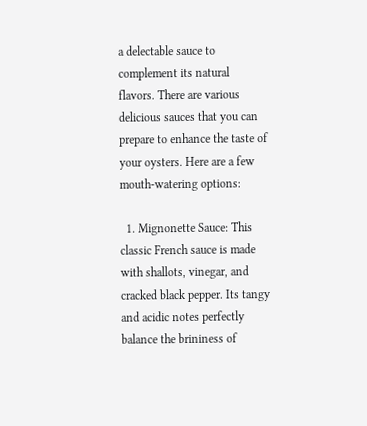a delectable sauce to complement its natural flavors. There are various delicious sauces that you can prepare to enhance the taste of your oysters. Here are a few mouth-watering options:

  1. Mignonette Sauce: This classic French sauce is made with shallots, vinegar, and cracked black pepper. Its tangy and acidic notes perfectly balance the brininess of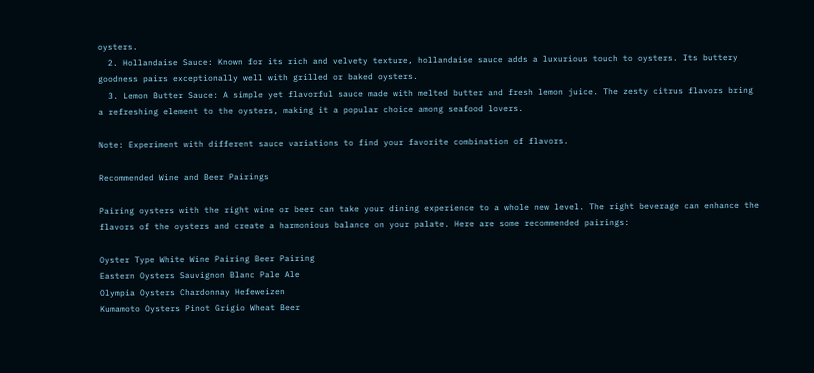oysters.
  2. Hollandaise Sauce: Known for its rich and velvety texture, hollandaise sauce adds a luxurious touch to oysters. Its buttery goodness pairs exceptionally well with grilled or baked oysters.
  3. Lemon Butter Sauce: A simple yet flavorful sauce made with melted butter and fresh lemon juice. The zesty citrus flavors bring a refreshing element to the oysters, making it a popular choice among seafood lovers.

Note: Experiment with different sauce variations to find your favorite combination of flavors.

Recommended Wine and Beer Pairings

Pairing oysters with the right wine or beer can take your dining experience to a whole new level. The right beverage can enhance the flavors of the oysters and create a harmonious balance on your palate. Here are some recommended pairings:

Oyster Type White Wine Pairing Beer Pairing
Eastern Oysters Sauvignon Blanc Pale Ale
Olympia Oysters Chardonnay Hefeweizen
Kumamoto Oysters Pinot Grigio Wheat Beer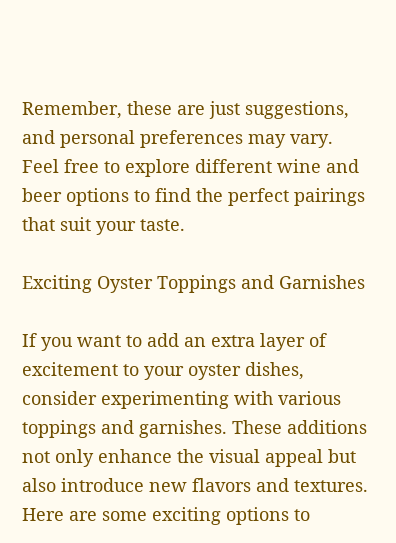Remember, these are just suggestions, and personal preferences may vary. Feel free to explore different wine and beer options to find the perfect pairings that suit your taste.

Exciting Oyster Toppings and Garnishes

If you want to add an extra layer of excitement to your oyster dishes, consider experimenting with various toppings and garnishes. These additions not only enhance the visual appeal but also introduce new flavors and textures. Here are some exciting options to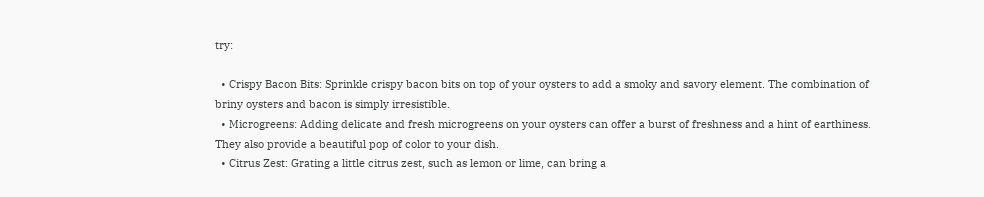try:

  • Crispy Bacon Bits: Sprinkle crispy bacon bits on top of your oysters to add a smoky and savory element. The combination of briny oysters and bacon is simply irresistible.
  • Microgreens: Adding delicate and fresh microgreens on your oysters can offer a burst of freshness and a hint of earthiness. They also provide a beautiful pop of color to your dish.
  • Citrus Zest: Grating a little citrus zest, such as lemon or lime, can bring a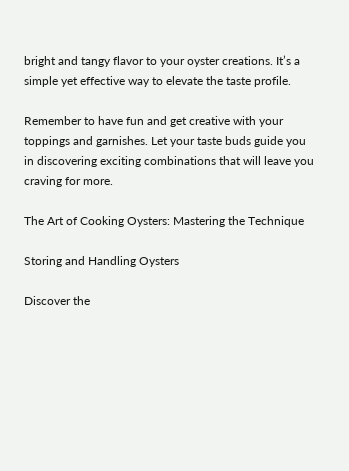bright and tangy flavor to your oyster creations. It’s a simple yet effective way to elevate the taste profile.

Remember to have fun and get creative with your toppings and garnishes. Let your taste buds guide you in discovering exciting combinations that will leave you craving for more.

The Art of Cooking Oysters: Mastering the Technique

Storing and Handling Oysters

Discover the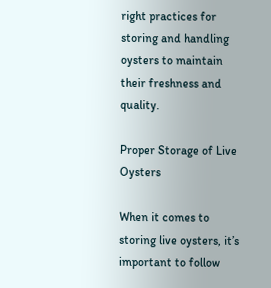right practices for storing and handling oysters to maintain their freshness and quality.

Proper Storage of Live Oysters

When it comes to storing live oysters, it’s important to follow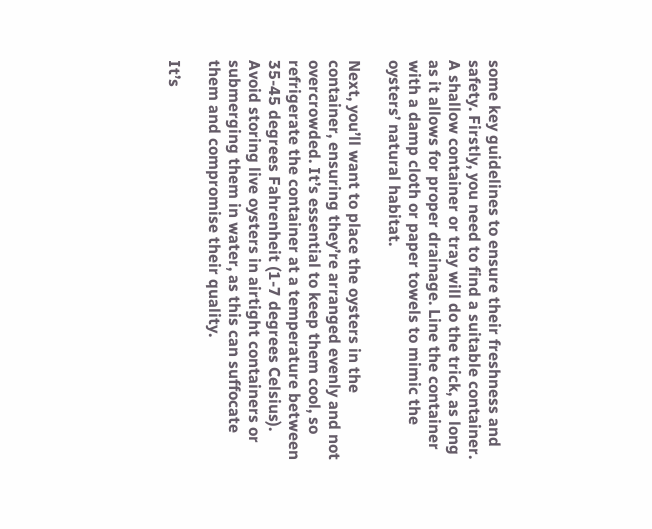some key guidelines to ensure their freshness and safety. Firstly, you need to find a suitable container. A shallow container or tray will do the trick, as long as it allows for proper drainage. Line the container with a damp cloth or paper towels to mimic the oysters’ natural habitat.

Next, you’ll want to place the oysters in the container, ensuring they’re arranged evenly and not overcrowded. It’s essential to keep them cool, so refrigerate the container at a temperature between 35-45 degrees Fahrenheit (1-7 degrees Celsius). Avoid storing live oysters in airtight containers or submerging them in water, as this can suffocate them and compromise their quality.

It’s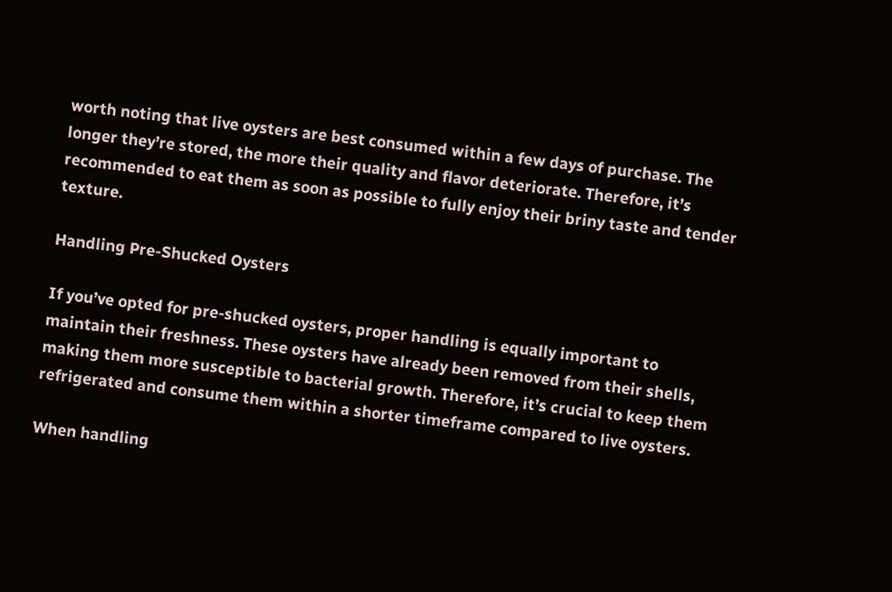worth noting that live oysters are best consumed within a few days of purchase. The longer they’re stored, the more their quality and flavor deteriorate. Therefore, it’s recommended to eat them as soon as possible to fully enjoy their briny taste and tender texture.

Handling Pre-Shucked Oysters

If you’ve opted for pre-shucked oysters, proper handling is equally important to maintain their freshness. These oysters have already been removed from their shells, making them more susceptible to bacterial growth. Therefore, it’s crucial to keep them refrigerated and consume them within a shorter timeframe compared to live oysters.

When handling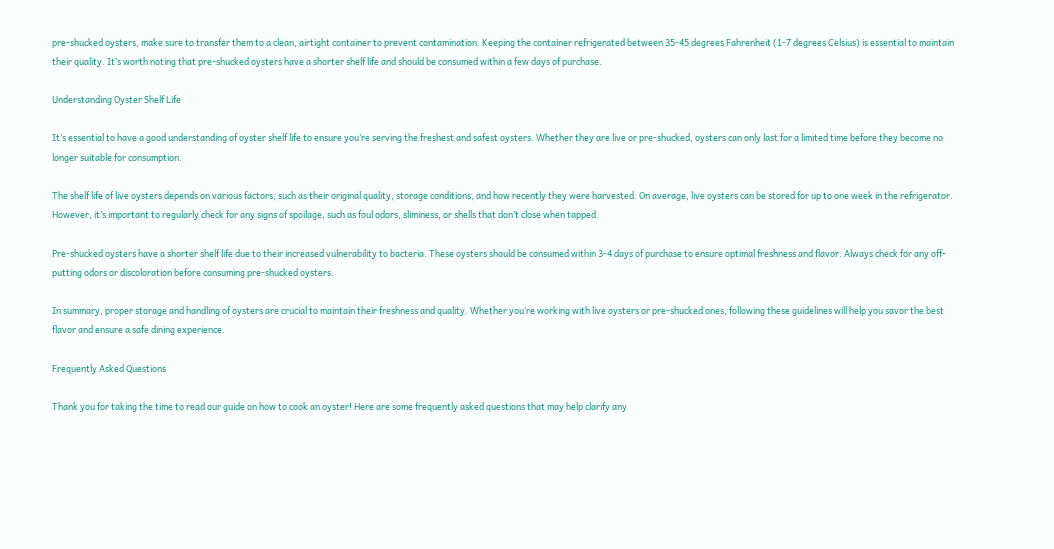pre-shucked oysters, make sure to transfer them to a clean, airtight container to prevent contamination. Keeping the container refrigerated between 35-45 degrees Fahrenheit (1-7 degrees Celsius) is essential to maintain their quality. It’s worth noting that pre-shucked oysters have a shorter shelf life and should be consumed within a few days of purchase.

Understanding Oyster Shelf Life

It’s essential to have a good understanding of oyster shelf life to ensure you’re serving the freshest and safest oysters. Whether they are live or pre-shucked, oysters can only last for a limited time before they become no longer suitable for consumption.

The shelf life of live oysters depends on various factors, such as their original quality, storage conditions, and how recently they were harvested. On average, live oysters can be stored for up to one week in the refrigerator. However, it’s important to regularly check for any signs of spoilage, such as foul odors, sliminess, or shells that don’t close when tapped.

Pre-shucked oysters have a shorter shelf life due to their increased vulnerability to bacteria. These oysters should be consumed within 3-4 days of purchase to ensure optimal freshness and flavor. Always check for any off-putting odors or discoloration before consuming pre-shucked oysters.

In summary, proper storage and handling of oysters are crucial to maintain their freshness and quality. Whether you’re working with live oysters or pre-shucked ones, following these guidelines will help you savor the best flavor and ensure a safe dining experience.

Frequently Asked Questions

Thank you for taking the time to read our guide on how to cook an oyster! Here are some frequently asked questions that may help clarify any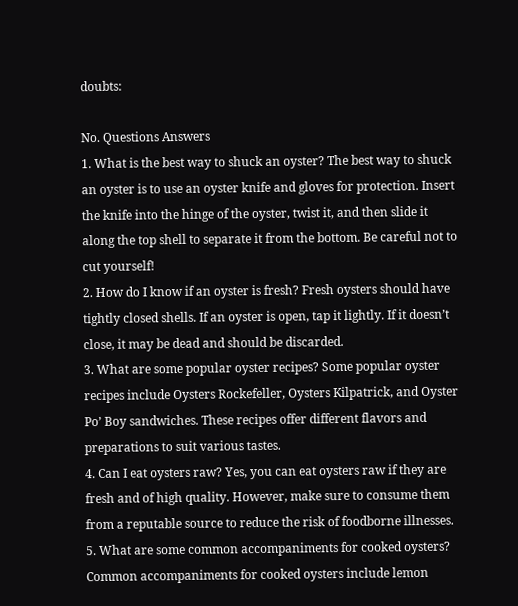doubts:

No. Questions Answers
1. What is the best way to shuck an oyster? The best way to shuck an oyster is to use an oyster knife and gloves for protection. Insert the knife into the hinge of the oyster, twist it, and then slide it along the top shell to separate it from the bottom. Be careful not to cut yourself!
2. How do I know if an oyster is fresh? Fresh oysters should have tightly closed shells. If an oyster is open, tap it lightly. If it doesn’t close, it may be dead and should be discarded.
3. What are some popular oyster recipes? Some popular oyster recipes include Oysters Rockefeller, Oysters Kilpatrick, and Oyster Po’ Boy sandwiches. These recipes offer different flavors and preparations to suit various tastes.
4. Can I eat oysters raw? Yes, you can eat oysters raw if they are fresh and of high quality. However, make sure to consume them from a reputable source to reduce the risk of foodborne illnesses.
5. What are some common accompaniments for cooked oysters? Common accompaniments for cooked oysters include lemon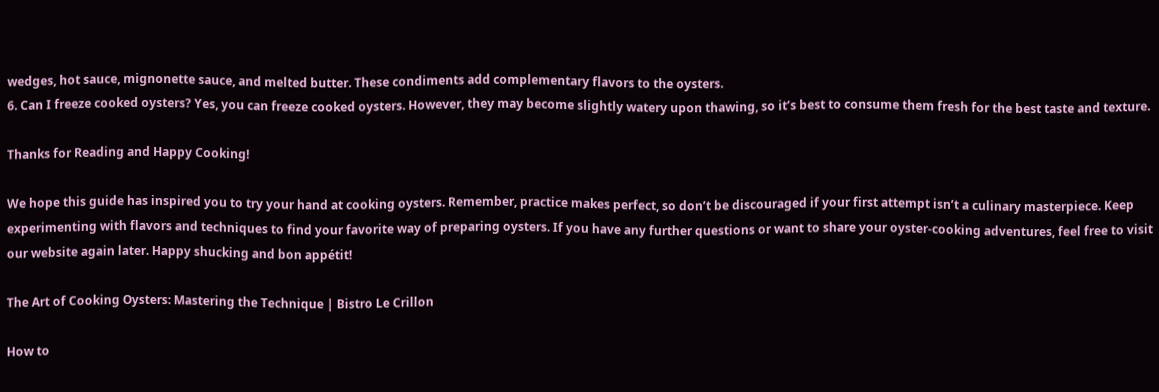wedges, hot sauce, mignonette sauce, and melted butter. These condiments add complementary flavors to the oysters.
6. Can I freeze cooked oysters? Yes, you can freeze cooked oysters. However, they may become slightly watery upon thawing, so it’s best to consume them fresh for the best taste and texture.

Thanks for Reading and Happy Cooking!

We hope this guide has inspired you to try your hand at cooking oysters. Remember, practice makes perfect, so don’t be discouraged if your first attempt isn’t a culinary masterpiece. Keep experimenting with flavors and techniques to find your favorite way of preparing oysters. If you have any further questions or want to share your oyster-cooking adventures, feel free to visit our website again later. Happy shucking and bon appétit!

The Art of Cooking Oysters: Mastering the Technique | Bistro Le Crillon

How to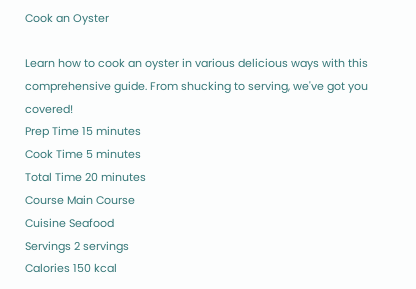Cook an Oyster

Learn how to cook an oyster in various delicious ways with this comprehensive guide. From shucking to serving, we've got you covered!
Prep Time 15 minutes
Cook Time 5 minutes
Total Time 20 minutes
Course Main Course
Cuisine Seafood
Servings 2 servings
Calories 150 kcal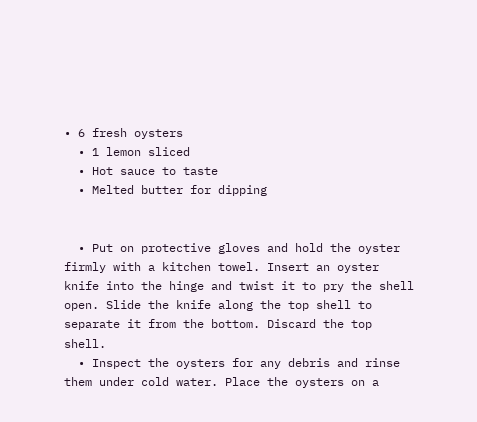• 6 fresh oysters
  • 1 lemon sliced
  • Hot sauce to taste
  • Melted butter for dipping


  • Put on protective gloves and hold the oyster firmly with a kitchen towel. Insert an oyster knife into the hinge and twist it to pry the shell open. Slide the knife along the top shell to separate it from the bottom. Discard the top shell.
  • Inspect the oysters for any debris and rinse them under cold water. Place the oysters on a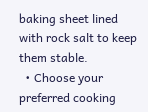baking sheet lined with rock salt to keep them stable.
  • Choose your preferred cooking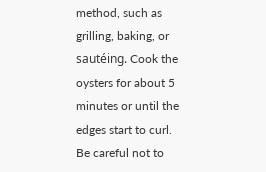method, such as grilling, baking, or sautéing. Cook the oysters for about 5 minutes or until the edges start to curl. Be careful not to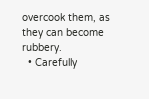overcook them, as they can become rubbery.
  • Carefully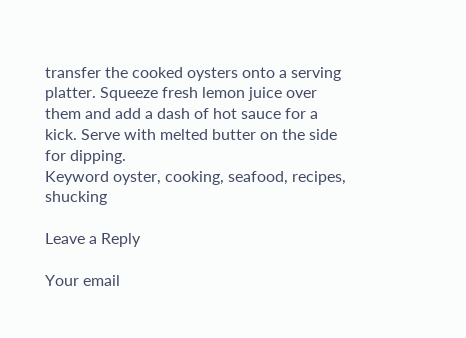transfer the cooked oysters onto a serving platter. Squeeze fresh lemon juice over them and add a dash of hot sauce for a kick. Serve with melted butter on the side for dipping.
Keyword oyster, cooking, seafood, recipes, shucking

Leave a Reply

Your email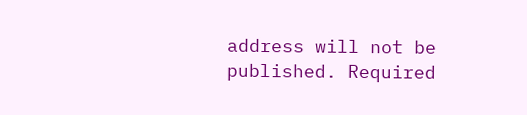address will not be published. Required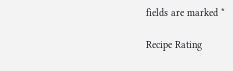fields are marked *

Recipe Rating